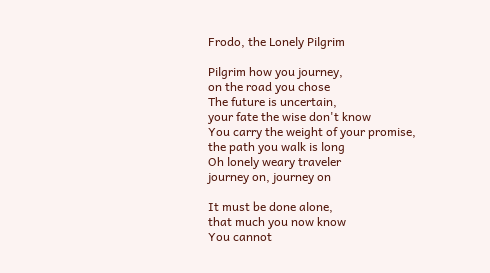Frodo, the Lonely Pilgrim

Pilgrim how you journey,
on the road you chose
The future is uncertain,
your fate the wise don't know
You carry the weight of your promise,
the path you walk is long
Oh lonely weary traveler
journey on, journey on

It must be done alone,
that much you now know
You cannot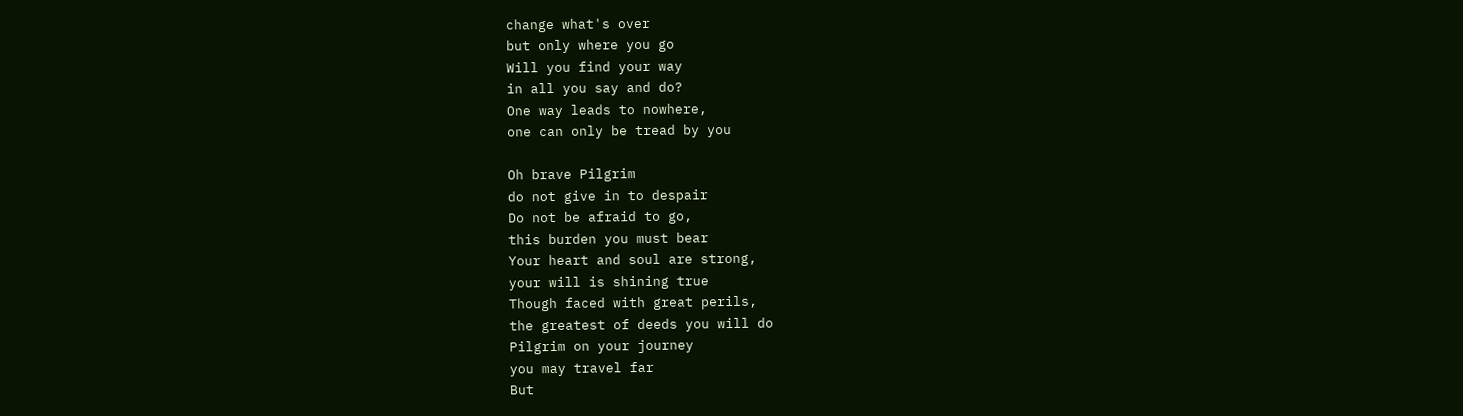change what's over
but only where you go
Will you find your way
in all you say and do?
One way leads to nowhere,
one can only be tread by you

Oh brave Pilgrim
do not give in to despair
Do not be afraid to go,
this burden you must bear
Your heart and soul are strong,
your will is shining true
Though faced with great perils,
the greatest of deeds you will do
Pilgrim on your journey
you may travel far
But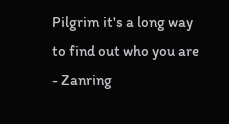Pilgrim it's a long way
to find out who you are
- Zanring